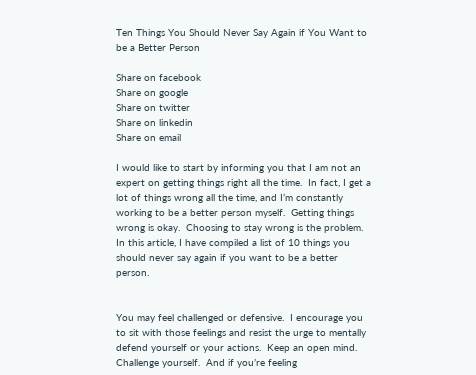Ten Things You Should Never Say Again if You Want to be a Better Person

Share on facebook
Share on google
Share on twitter
Share on linkedin
Share on email

I would like to start by informing you that I am not an expert on getting things right all the time.  In fact, I get a lot of things wrong all the time, and I’m constantly working to be a better person myself.  Getting things wrong is okay.  Choosing to stay wrong is the problem.  In this article, I have compiled a list of 10 things you should never say again if you want to be a better person.


You may feel challenged or defensive.  I encourage you to sit with those feelings and resist the urge to mentally defend yourself or your actions.  Keep an open mind.  Challenge yourself.  And if you’re feeling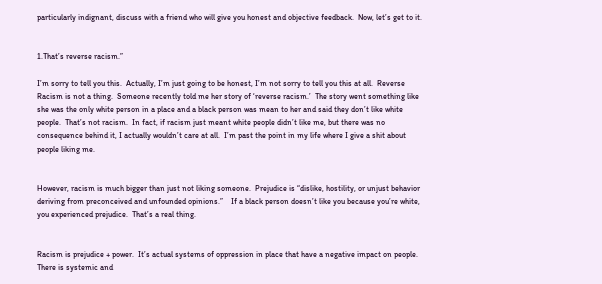particularly indignant, discuss with a friend who will give you honest and objective feedback.  Now, let’s get to it.


1.That’s reverse racism.”

I’m sorry to tell you this.  Actually, I’m just going to be honest, I’m not sorry to tell you this at all.  Reverse Racism is not a thing.  Someone recently told me her story of ‘reverse racism.’  The story went something like she was the only white person in a place and a black person was mean to her and said they don’t like white people.  That’s not racism.  In fact, if racism just meant white people didn’t like me, but there was no consequence behind it, I actually wouldn’t care at all.  I’m past the point in my life where I give a shit about people liking me.


However, racism is much bigger than just not liking someone.  Prejudice is “dislike, hostility, or unjust behavior deriving from preconceived and unfounded opinions.”    If a black person doesn’t like you because you’re white, you experienced prejudice.  That’s a real thing.


Racism is prejudice + power.  It’s actual systems of oppression in place that have a negative impact on people.  There is systemic and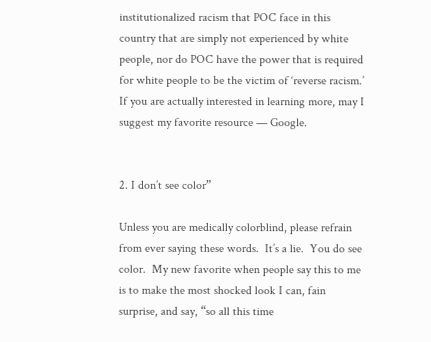institutionalized racism that POC face in this country that are simply not experienced by white people, nor do POC have the power that is required for white people to be the victim of ‘reverse racism.’  If you are actually interested in learning more, may I suggest my favorite resource — Google.


2. I don’t see color”

Unless you are medically colorblind, please refrain from ever saying these words.  It’s a lie.  You do see color.  My new favorite when people say this to me is to make the most shocked look I can, fain surprise, and say, “so all this time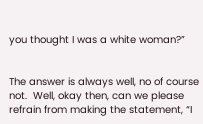you thought I was a white woman?”


The answer is always well, no of course not.  Well, okay then, can we please refrain from making the statement, “I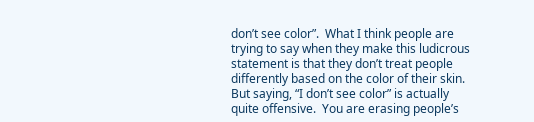don’t see color”.  What I think people are trying to say when they make this ludicrous statement is that they don’t treat people differently based on the color of their skin.  But saying, “I don’t see color” is actually quite offensive.  You are erasing people’s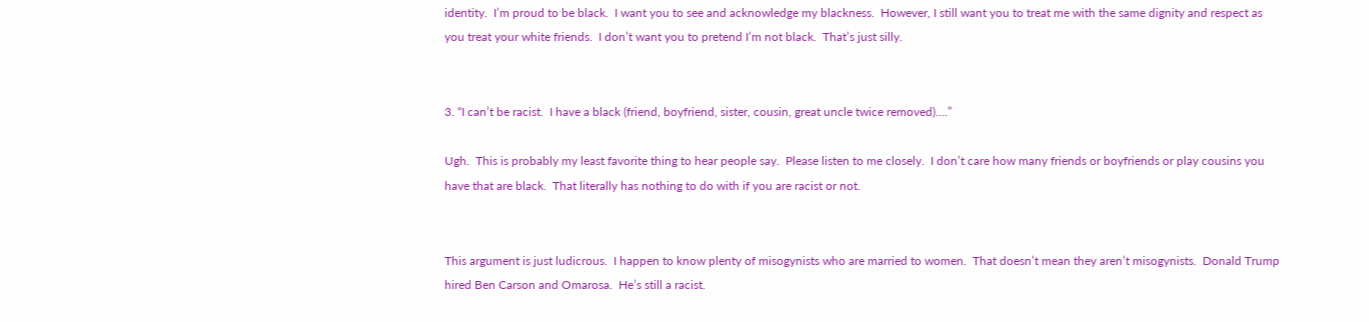identity.  I’m proud to be black.  I want you to see and acknowledge my blackness.  However, I still want you to treat me with the same dignity and respect as you treat your white friends.  I don’t want you to pretend I’m not black.  That’s just silly.


3. “I can’t be racist.  I have a black (friend, boyfriend, sister, cousin, great uncle twice removed)….”

Ugh.  This is probably my least favorite thing to hear people say.  Please listen to me closely.  I don’t care how many friends or boyfriends or play cousins you have that are black.  That literally has nothing to do with if you are racist or not.


This argument is just ludicrous.  I happen to know plenty of misogynists who are married to women.  That doesn’t mean they aren’t misogynists.  Donald Trump hired Ben Carson and Omarosa.  He’s still a racist.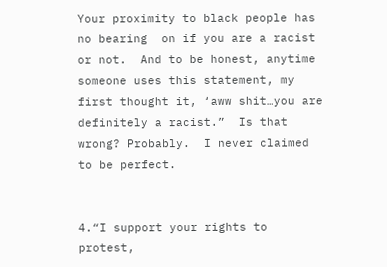Your proximity to black people has no bearing  on if you are a racist or not.  And to be honest, anytime someone uses this statement, my first thought it, ‘aww shit…you are definitely a racist.”  Is that wrong? Probably.  I never claimed to be perfect.


4.“I support your rights to protest,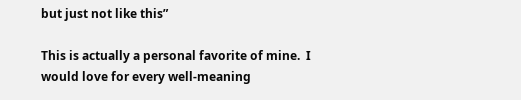but just not like this”

This is actually a personal favorite of mine.  I would love for every well-meaning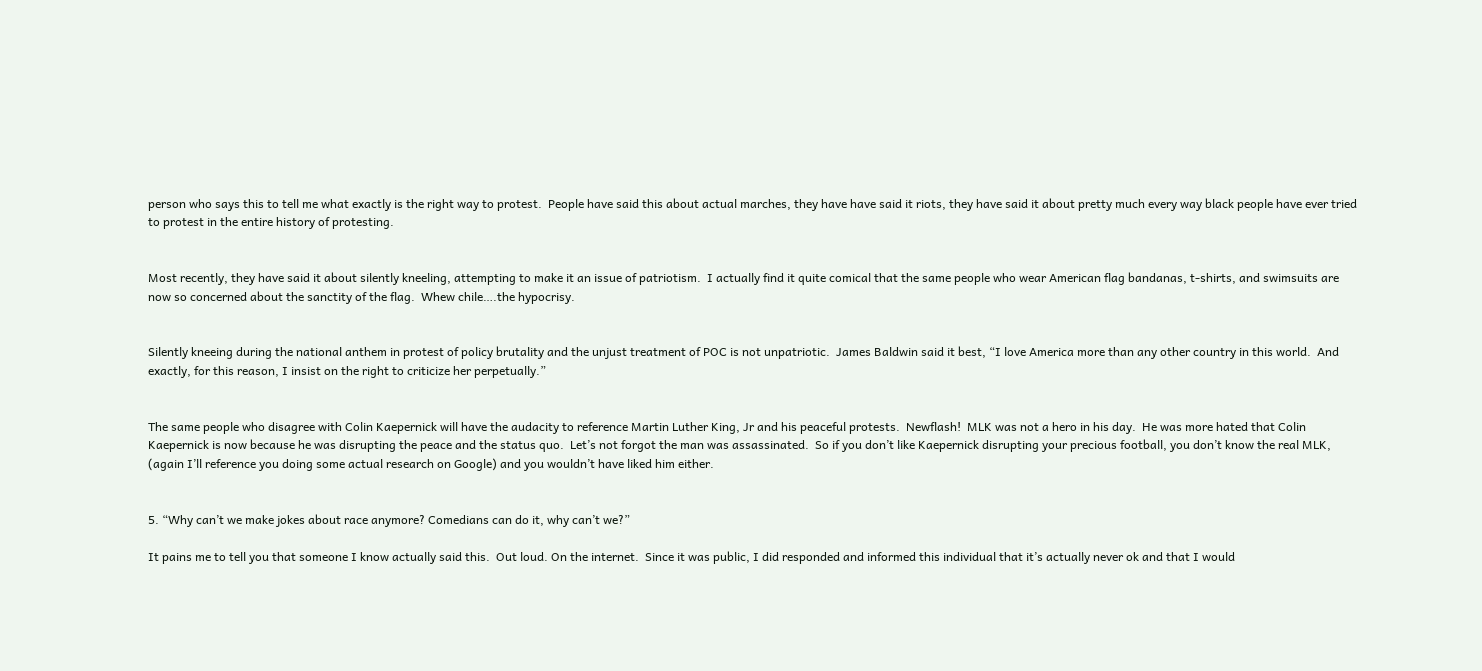person who says this to tell me what exactly is the right way to protest.  People have said this about actual marches, they have have said it riots, they have said it about pretty much every way black people have ever tried to protest in the entire history of protesting.


Most recently, they have said it about silently kneeling, attempting to make it an issue of patriotism.  I actually find it quite comical that the same people who wear American flag bandanas, t-shirts, and swimsuits are now so concerned about the sanctity of the flag.  Whew chile….the hypocrisy.


Silently kneeing during the national anthem in protest of policy brutality and the unjust treatment of POC is not unpatriotic.  James Baldwin said it best, “I love America more than any other country in this world.  And exactly, for this reason, I insist on the right to criticize her perpetually.”


The same people who disagree with Colin Kaepernick will have the audacity to reference Martin Luther King, Jr and his peaceful protests.  Newflash!  MLK was not a hero in his day.  He was more hated that Colin Kaepernick is now because he was disrupting the peace and the status quo.  Let’s not forgot the man was assassinated.  So if you don’t like Kaepernick disrupting your precious football, you don’t know the real MLK, (again I’ll reference you doing some actual research on Google) and you wouldn’t have liked him either.


5. “Why can’t we make jokes about race anymore? Comedians can do it, why can’t we?”

It pains me to tell you that someone I know actually said this.  Out loud. On the internet.  Since it was public, I did responded and informed this individual that it’s actually never ok and that I would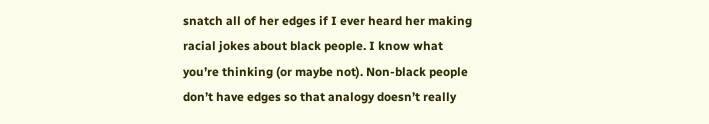snatch all of her edges if I ever heard her making racial jokes about black people. I know what you’re thinking (or maybe not). Non-black people don’t have edges so that analogy doesn’t really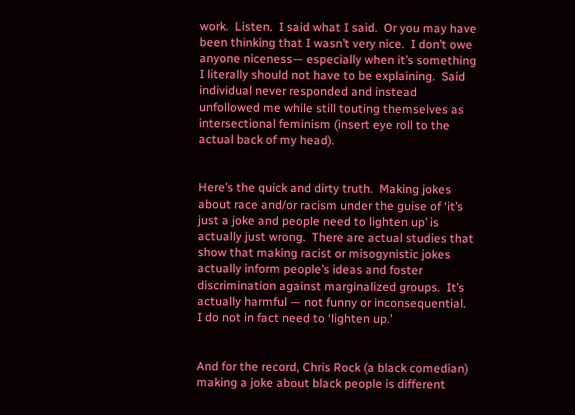work.  Listen.  I said what I said.  Or you may have been thinking that I wasn’t very nice.  I don’t owe anyone niceness— especially when it’s something I literally should not have to be explaining.  Said individual never responded and instead unfollowed me while still touting themselves as intersectional feminism (insert eye roll to the actual back of my head).


Here’s the quick and dirty truth.  Making jokes about race and/or racism under the guise of ‘it’s just a joke and people need to lighten up’ is actually just wrong.  There are actual studies that show that making racist or misogynistic jokes actually inform people’s ideas and foster discrimination against marginalized groups.  It’s actually harmful — not funny or inconsequential.  I do not in fact need to ‘lighten up.’


And for the record, Chris Rock (a black comedian) making a joke about black people is different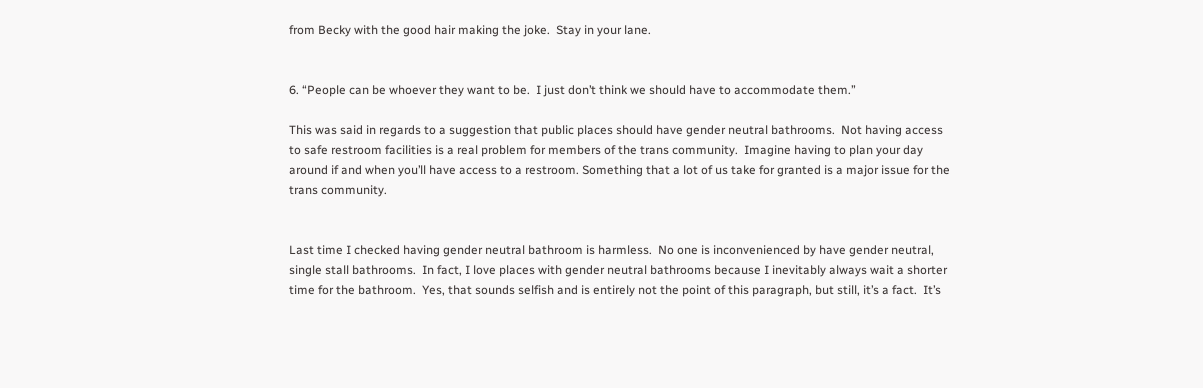from Becky with the good hair making the joke.  Stay in your lane.


6. “People can be whoever they want to be.  I just don’t think we should have to accommodate them.”

This was said in regards to a suggestion that public places should have gender neutral bathrooms.  Not having access to safe restroom facilities is a real problem for members of the trans community.  Imagine having to plan your day around if and when you’ll have access to a restroom. Something that a lot of us take for granted is a major issue for the trans community.


Last time I checked having gender neutral bathroom is harmless.  No one is inconvenienced by have gender neutral, single stall bathrooms.  In fact, I love places with gender neutral bathrooms because I inevitably always wait a shorter time for the bathroom.  Yes, that sounds selfish and is entirely not the point of this paragraph, but still, it’s a fact.  It’s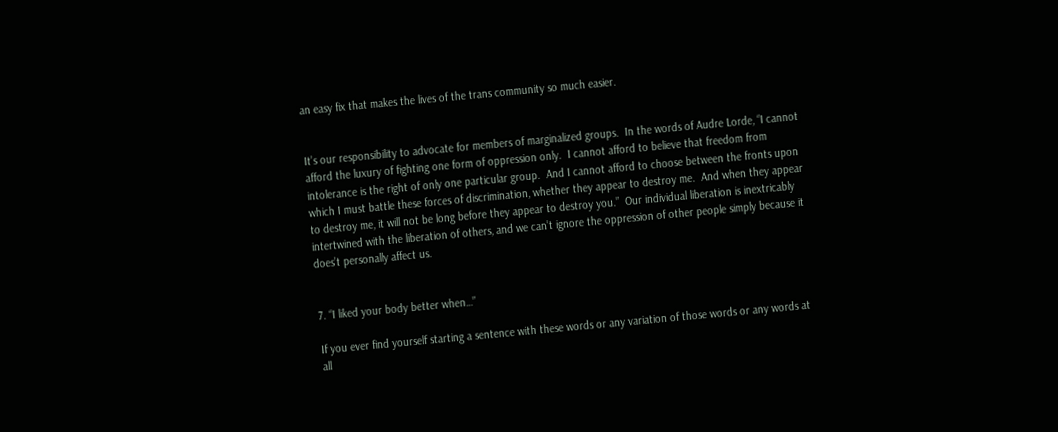an easy fix that makes the lives of the trans community so much easier.


It’s our responsibility to advocate for members of marginalized groups.  In the words of Audre Lorde, “I cannot afford the luxury of fighting one form of oppression only.  I cannot afford to believe that freedom from intolerance is the right of only one particular group.  And I cannot afford to choose between the fronts upon which I must battle these forces of discrimination, whether they appear to destroy me.  And when they appear to destroy me, it will not be long before they appear to destroy you.”  Our individual liberation is inextricably intertwined with the liberation of others, and we can’t ignore the oppression of other people simply because it does’t personally affect us.


7. “I liked your body better when…”

If you ever find yourself starting a sentence with these words or any variation of those words or any words at all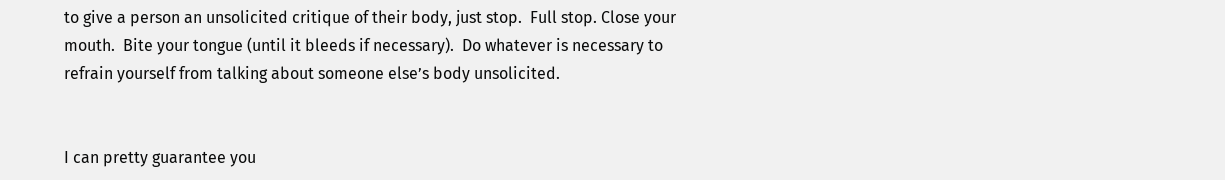to give a person an unsolicited critique of their body, just stop.  Full stop. Close your mouth.  Bite your tongue (until it bleeds if necessary).  Do whatever is necessary to refrain yourself from talking about someone else’s body unsolicited.


I can pretty guarantee you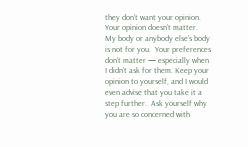they don’t want your opinion.  Your opinion doesn’t matter.  My body or anybody else’s body is not for you.  Your preferences don’t matter — especially when I didn’t ask for them. Keep your opinion to yourself, and I would even advise that you take it a step further.  Ask yourself why you are so concerned with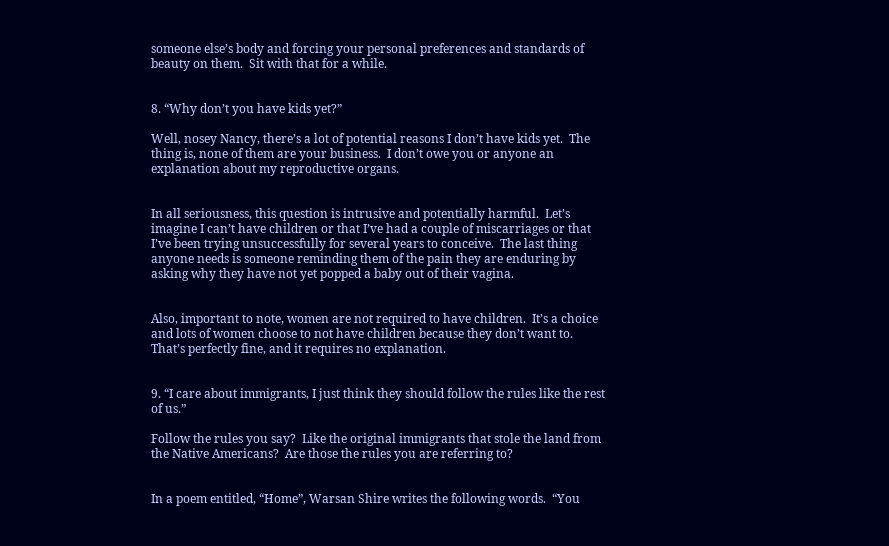someone else’s body and forcing your personal preferences and standards of beauty on them.  Sit with that for a while.


8. “Why don’t you have kids yet?”

Well, nosey Nancy, there’s a lot of potential reasons I don’t have kids yet.  The thing is, none of them are your business.  I don’t owe you or anyone an explanation about my reproductive organs.


In all seriousness, this question is intrusive and potentially harmful.  Let’s imagine I can’t have children or that I’ve had a couple of miscarriages or that I’ve been trying unsuccessfully for several years to conceive.  The last thing anyone needs is someone reminding them of the pain they are enduring by asking why they have not yet popped a baby out of their vagina.


Also, important to note, women are not required to have children.  It’s a choice and lots of women choose to not have children because they don’t want to.  That’s perfectly fine, and it requires no explanation.


9. “I care about immigrants, I just think they should follow the rules like the rest of us.”

Follow the rules you say?  Like the original immigrants that stole the land from the Native Americans?  Are those the rules you are referring to?


In a poem entitled, “Home”, Warsan Shire writes the following words.  “You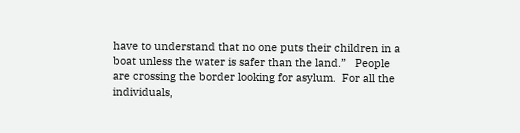have to understand that no one puts their children in a boat unless the water is safer than the land.”   People are crossing the border looking for asylum.  For all the individuals,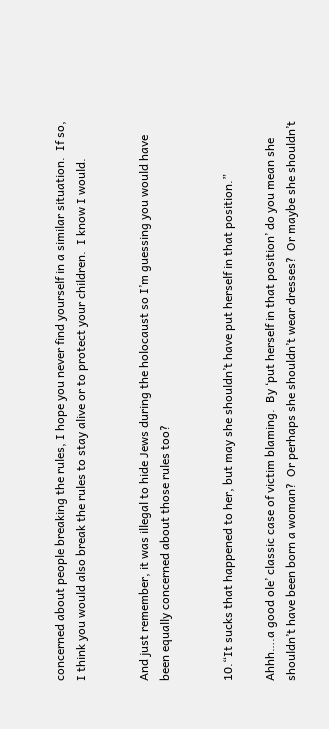concerned about people breaking the rules, I hope you never find yourself in a similar situation.  If so, I think you would also break the rules to stay alive or to protect your children.  I know I would.


And just remember, it was illegal to hide Jews during the holocaust so I’m guessing you would have been equally concerned about those rules too?


10.“It sucks that happened to her, but may she shouldn’t have put herself in that position.”

Ahhh….a good ole’ classic case of victim blaming.  By ‘put herself in that position’ do you mean she shouldn’t have been born a woman?  Or perhaps she shouldn’t wear dresses?  Or maybe she shouldn’t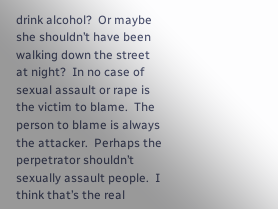drink alcohol?  Or maybe she shouldn’t have been walking down the street at night?  In no case of sexual assault or rape is the victim to blame.  The person to blame is always the attacker.  Perhaps the perpetrator shouldn’t sexually assault people.  I think that’s the real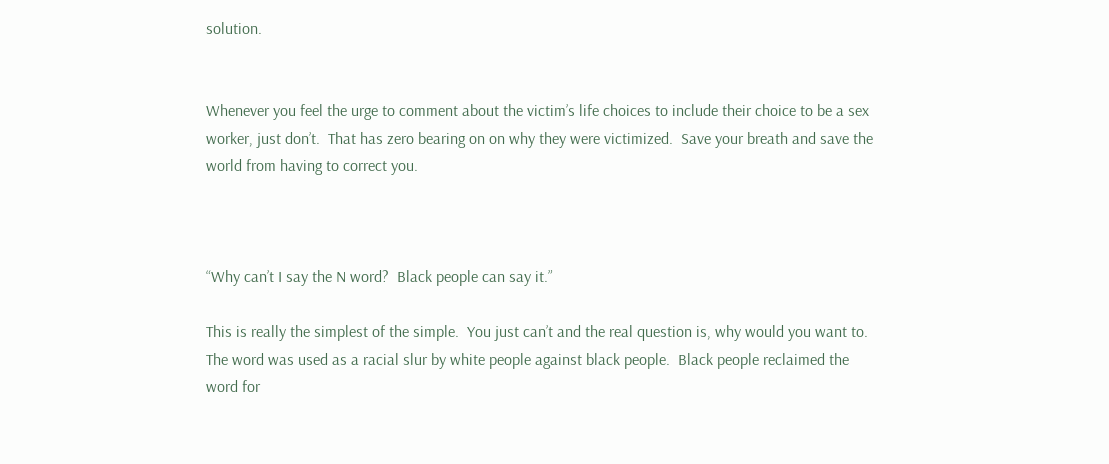solution.


Whenever you feel the urge to comment about the victim’s life choices to include their choice to be a sex worker, just don’t.  That has zero bearing on on why they were victimized.  Save your breath and save the world from having to correct you.



“Why can’t I say the N word?  Black people can say it.”

This is really the simplest of the simple.  You just can’t and the real question is, why would you want to.  The word was used as a racial slur by white people against black people.  Black people reclaimed the word for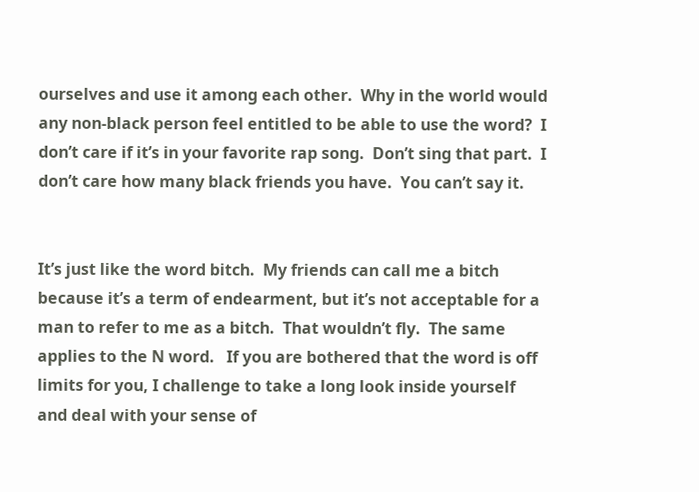ourselves and use it among each other.  Why in the world would any non-black person feel entitled to be able to use the word?  I don’t care if it’s in your favorite rap song.  Don’t sing that part.  I don’t care how many black friends you have.  You can’t say it.


It’s just like the word bitch.  My friends can call me a bitch because it’s a term of endearment, but it’s not acceptable for a man to refer to me as a bitch.  That wouldn’t fly.  The same applies to the N word.   If you are bothered that the word is off limits for you, I challenge to take a long look inside yourself and deal with your sense of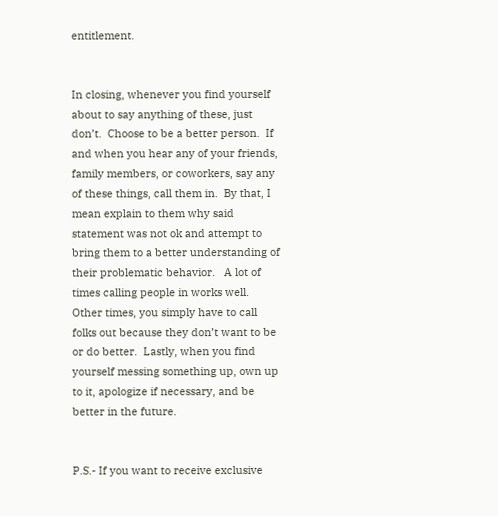entitlement.


In closing, whenever you find yourself about to say anything of these, just don’t.  Choose to be a better person.  If and when you hear any of your friends, family members, or coworkers, say any of these things, call them in.  By that, I mean explain to them why said statement was not ok and attempt to bring them to a better understanding of their problematic behavior.   A lot of times calling people in works well.  Other times, you simply have to call folks out because they don’t want to be or do better.  Lastly, when you find yourself messing something up, own up to it, apologize if necessary, and be better in the future.


P.S.- If you want to receive exclusive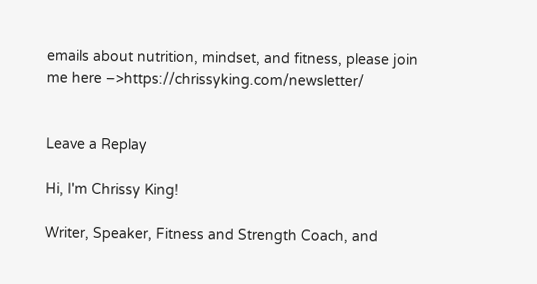emails about nutrition, mindset, and fitness, please join me here –>https://chrissyking.com/newsletter/


Leave a Replay

Hi, I'm Chrissy King!

Writer, Speaker, Fitness and Strength Coach, and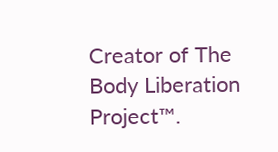Creator of The Body Liberation Project™.